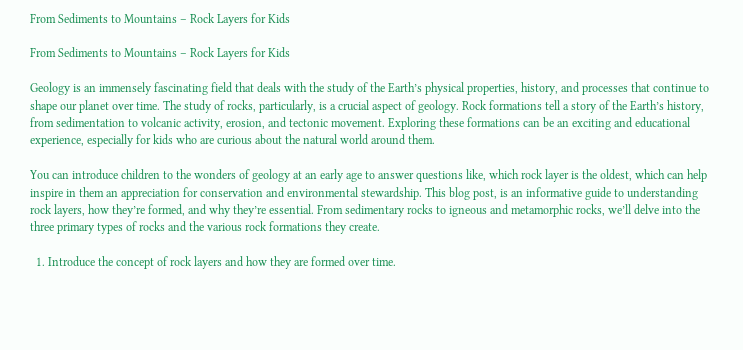From Sediments to Mountains – Rock Layers for Kids

From Sediments to Mountains – Rock Layers for Kids

Geology is an immensely fascinating field that deals with the study of the Earth’s physical properties, history, and processes that continue to shape our planet over time. The study of rocks, particularly, is a crucial aspect of geology. Rock formations tell a story of the Earth’s history, from sedimentation to volcanic activity, erosion, and tectonic movement. Exploring these formations can be an exciting and educational experience, especially for kids who are curious about the natural world around them.

You can introduce children to the wonders of geology at an early age to answer questions like, which rock layer is the oldest, which can help inspire in them an appreciation for conservation and environmental stewardship. This blog post, is an informative guide to understanding rock layers, how they’re formed, and why they’re essential. From sedimentary rocks to igneous and metamorphic rocks, we’ll delve into the three primary types of rocks and the various rock formations they create.

  1. Introduce the concept of rock layers and how they are formed over time.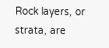Rock layers, or strata, are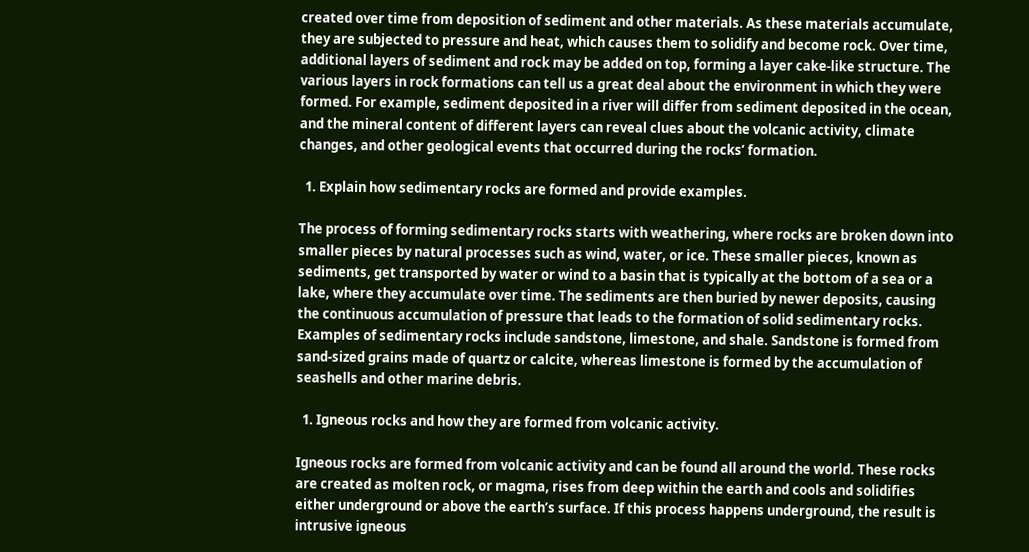created over time from deposition of sediment and other materials. As these materials accumulate, they are subjected to pressure and heat, which causes them to solidify and become rock. Over time, additional layers of sediment and rock may be added on top, forming a layer cake-like structure. The various layers in rock formations can tell us a great deal about the environment in which they were formed. For example, sediment deposited in a river will differ from sediment deposited in the ocean, and the mineral content of different layers can reveal clues about the volcanic activity, climate changes, and other geological events that occurred during the rocks’ formation.

  1. Explain how sedimentary rocks are formed and provide examples.

The process of forming sedimentary rocks starts with weathering, where rocks are broken down into smaller pieces by natural processes such as wind, water, or ice. These smaller pieces, known as sediments, get transported by water or wind to a basin that is typically at the bottom of a sea or a lake, where they accumulate over time. The sediments are then buried by newer deposits, causing the continuous accumulation of pressure that leads to the formation of solid sedimentary rocks. Examples of sedimentary rocks include sandstone, limestone, and shale. Sandstone is formed from sand-sized grains made of quartz or calcite, whereas limestone is formed by the accumulation of seashells and other marine debris.

  1. Igneous rocks and how they are formed from volcanic activity.

Igneous rocks are formed from volcanic activity and can be found all around the world. These rocks are created as molten rock, or magma, rises from deep within the earth and cools and solidifies either underground or above the earth’s surface. If this process happens underground, the result is intrusive igneous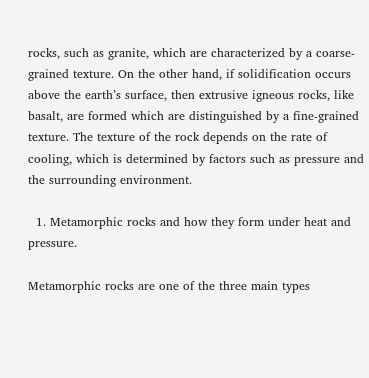rocks, such as granite, which are characterized by a coarse-grained texture. On the other hand, if solidification occurs above the earth’s surface, then extrusive igneous rocks, like basalt, are formed which are distinguished by a fine-grained texture. The texture of the rock depends on the rate of cooling, which is determined by factors such as pressure and the surrounding environment.

  1. Metamorphic rocks and how they form under heat and pressure.

Metamorphic rocks are one of the three main types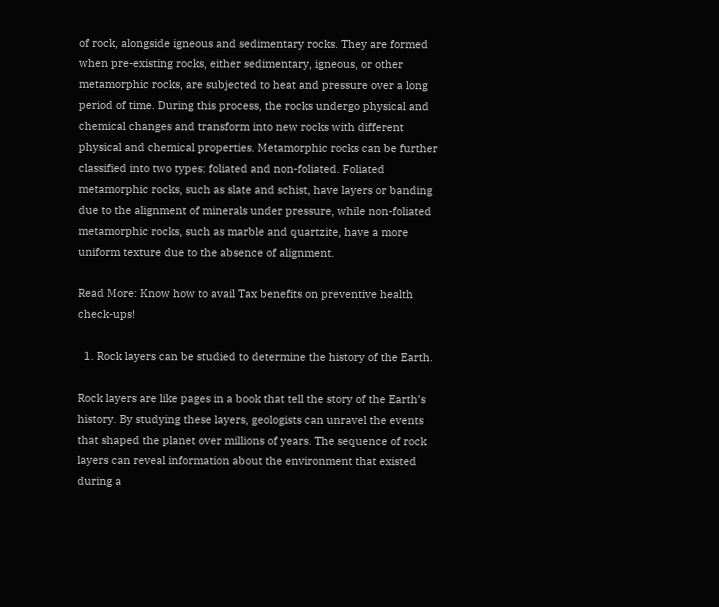of rock, alongside igneous and sedimentary rocks. They are formed when pre-existing rocks, either sedimentary, igneous, or other metamorphic rocks, are subjected to heat and pressure over a long period of time. During this process, the rocks undergo physical and chemical changes and transform into new rocks with different physical and chemical properties. Metamorphic rocks can be further classified into two types: foliated and non-foliated. Foliated metamorphic rocks, such as slate and schist, have layers or banding due to the alignment of minerals under pressure, while non-foliated metamorphic rocks, such as marble and quartzite, have a more uniform texture due to the absence of alignment.

Read More: Know how to avail Tax benefits on preventive health check-ups!

  1. Rock layers can be studied to determine the history of the Earth.

Rock layers are like pages in a book that tell the story of the Earth’s history. By studying these layers, geologists can unravel the events that shaped the planet over millions of years. The sequence of rock layers can reveal information about the environment that existed during a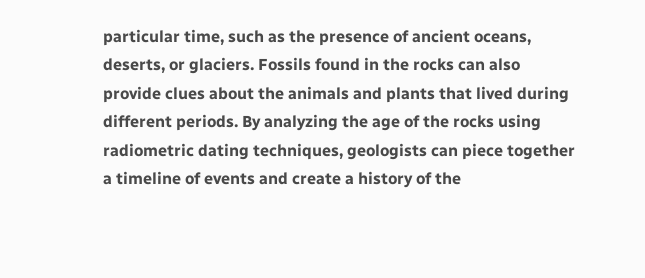particular time, such as the presence of ancient oceans, deserts, or glaciers. Fossils found in the rocks can also provide clues about the animals and plants that lived during different periods. By analyzing the age of the rocks using radiometric dating techniques, geologists can piece together a timeline of events and create a history of the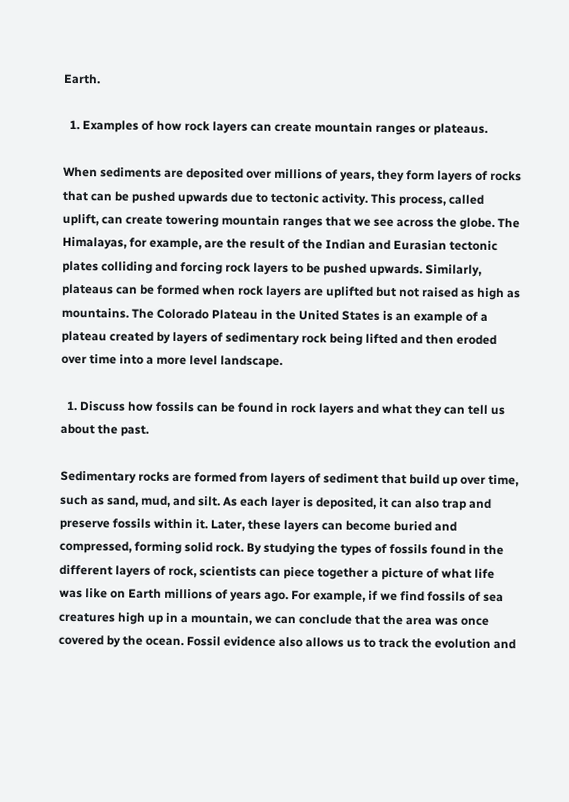Earth.

  1. Examples of how rock layers can create mountain ranges or plateaus.

When sediments are deposited over millions of years, they form layers of rocks that can be pushed upwards due to tectonic activity. This process, called uplift, can create towering mountain ranges that we see across the globe. The Himalayas, for example, are the result of the Indian and Eurasian tectonic plates colliding and forcing rock layers to be pushed upwards. Similarly, plateaus can be formed when rock layers are uplifted but not raised as high as mountains. The Colorado Plateau in the United States is an example of a plateau created by layers of sedimentary rock being lifted and then eroded over time into a more level landscape.

  1. Discuss how fossils can be found in rock layers and what they can tell us about the past.

Sedimentary rocks are formed from layers of sediment that build up over time, such as sand, mud, and silt. As each layer is deposited, it can also trap and preserve fossils within it. Later, these layers can become buried and compressed, forming solid rock. By studying the types of fossils found in the different layers of rock, scientists can piece together a picture of what life was like on Earth millions of years ago. For example, if we find fossils of sea creatures high up in a mountain, we can conclude that the area was once covered by the ocean. Fossil evidence also allows us to track the evolution and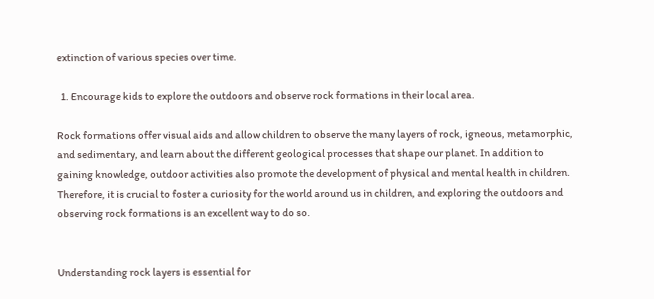extinction of various species over time.

  1. Encourage kids to explore the outdoors and observe rock formations in their local area.

Rock formations offer visual aids and allow children to observe the many layers of rock, igneous, metamorphic, and sedimentary, and learn about the different geological processes that shape our planet. In addition to gaining knowledge, outdoor activities also promote the development of physical and mental health in children. Therefore, it is crucial to foster a curiosity for the world around us in children, and exploring the outdoors and observing rock formations is an excellent way to do so.


Understanding rock layers is essential for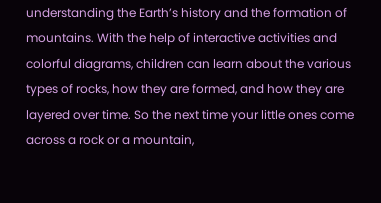understanding the Earth’s history and the formation of mountains. With the help of interactive activities and colorful diagrams, children can learn about the various types of rocks, how they are formed, and how they are layered over time. So the next time your little ones come across a rock or a mountain,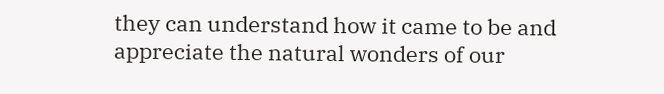they can understand how it came to be and appreciate the natural wonders of our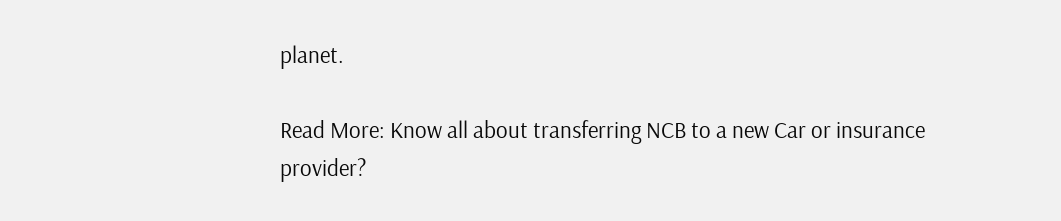planet.

Read More: Know all about transferring NCB to a new Car or insurance provider?